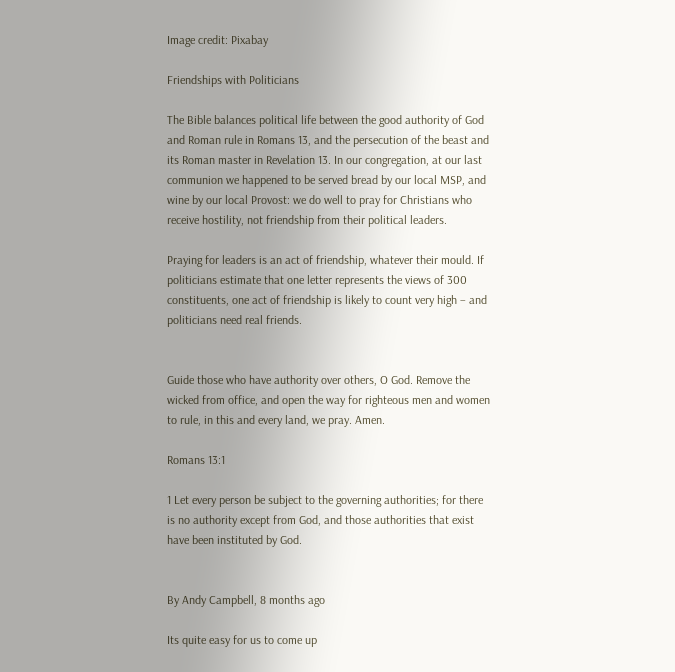Image credit: Pixabay

Friendships with Politicians

The Bible balances political life between the good authority of God and Roman rule in Romans 13, and the persecution of the beast and its Roman master in Revelation 13. In our congregation, at our last communion we happened to be served bread by our local MSP, and wine by our local Provost: we do well to pray for Christians who receive hostility, not friendship from their political leaders.

Praying for leaders is an act of friendship, whatever their mould. If politicians estimate that one letter represents the views of 300 constituents, one act of friendship is likely to count very high – and politicians need real friends.


Guide those who have authority over others, O God. Remove the wicked from office, and open the way for righteous men and women to rule, in this and every land, we pray. Amen.

Romans 13:1

1 Let every person be subject to the governing authorities; for there is no authority except from God, and those authorities that exist have been instituted by God.


By Andy Campbell, 8 months ago

Its quite easy for us to come up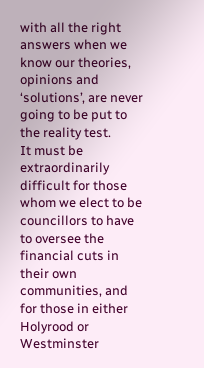with all the right answers when we know our theories, opinions and ‘solutions’, are never going to be put to the reality test.
It must be extraordinarily difficult for those whom we elect to be councillors to have to oversee the financial cuts in their own communities, and for those in either Holyrood or Westminster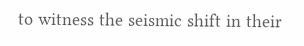to witness the seismic shift in their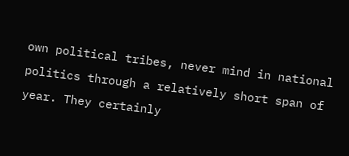own political tribes, never mind in national politics through a relatively short span of year. They certainly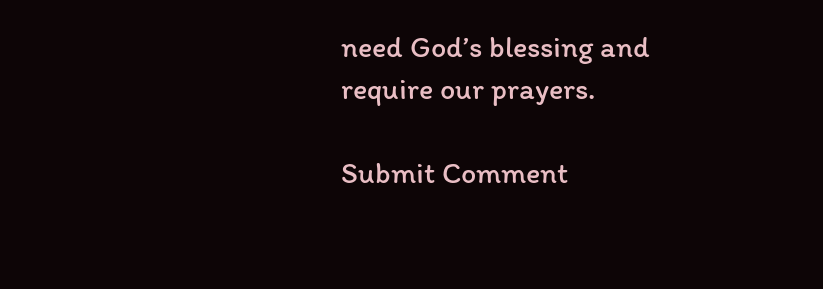need God’s blessing and require our prayers.

Submit Comment